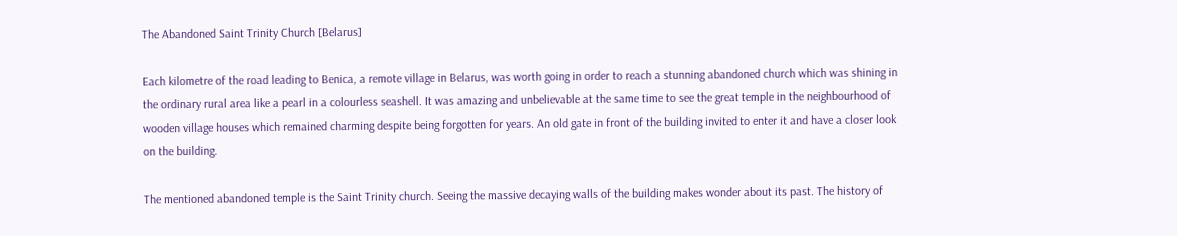The Abandoned Saint Trinity Church [Belarus]

Each kilometre of the road leading to Benica, a remote village in Belarus, was worth going in order to reach a stunning abandoned church which was shining in the ordinary rural area like a pearl in a colourless seashell. It was amazing and unbelievable at the same time to see the great temple in the neighbourhood of wooden village houses which remained charming despite being forgotten for years. An old gate in front of the building invited to enter it and have a closer look on the building.

The mentioned abandoned temple is the Saint Trinity church. Seeing the massive decaying walls of the building makes wonder about its past. The history of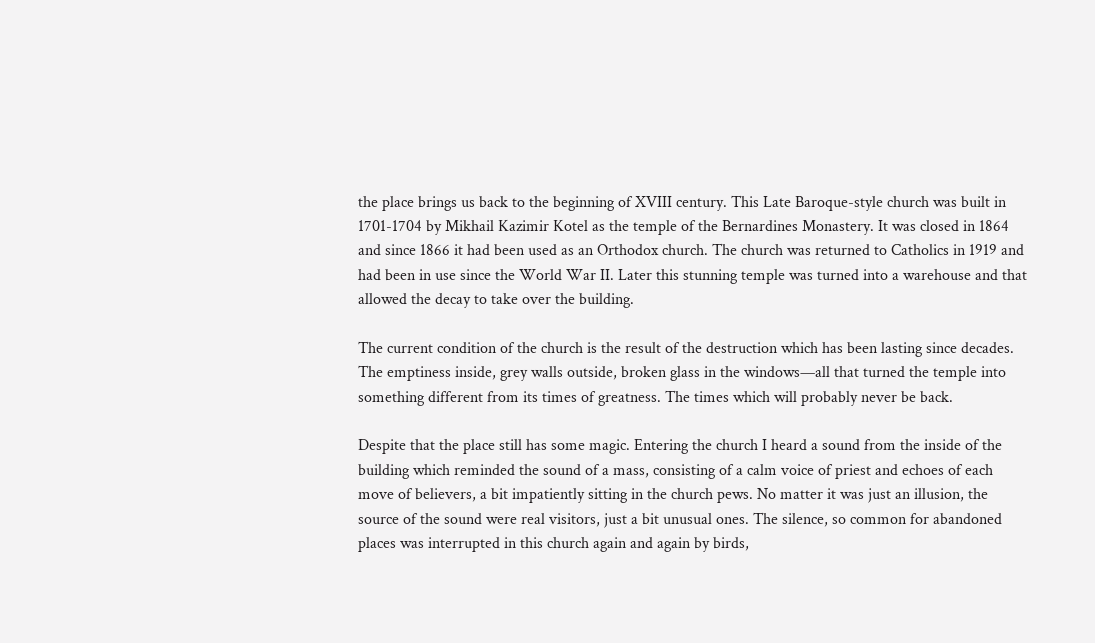the place brings us back to the beginning of XVIII century. This Late Baroque-style church was built in 1701-1704 by Mikhail Kazimir Kotel as the temple of the Bernardines Monastery. It was closed in 1864 and since 1866 it had been used as an Orthodox church. The church was returned to Catholics in 1919 and had been in use since the World War II. Later this stunning temple was turned into a warehouse and that allowed the decay to take over the building.

The current condition of the church is the result of the destruction which has been lasting since decades. The emptiness inside, grey walls outside, broken glass in the windows—all that turned the temple into something different from its times of greatness. The times which will probably never be back.

Despite that the place still has some magic. Entering the church I heard a sound from the inside of the building which reminded the sound of a mass, consisting of a calm voice of priest and echoes of each move of believers, a bit impatiently sitting in the church pews. No matter it was just an illusion, the source of the sound were real visitors, just a bit unusual ones. The silence, so common for abandoned places was interrupted in this church again and again by birds,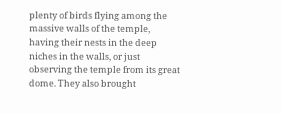plenty of birds flying among the massive walls of the temple, having their nests in the deep niches in the walls, or just observing the temple from its great dome. They also brought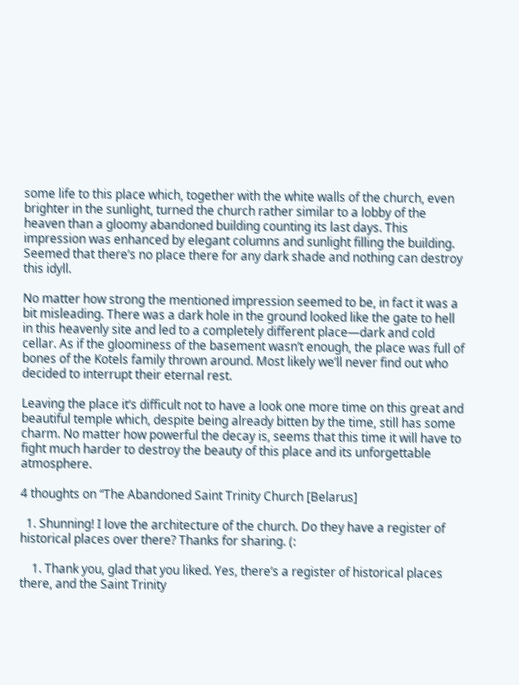some life to this place which, together with the white walls of the church, even brighter in the sunlight, turned the church rather similar to a lobby of the heaven than a gloomy abandoned building counting its last days. This impression was enhanced by elegant columns and sunlight filling the building. Seemed that there’s no place there for any dark shade and nothing can destroy this idyll.

No matter how strong the mentioned impression seemed to be, in fact it was a bit misleading. There was a dark hole in the ground looked like the gate to hell in this heavenly site and led to a completely different place—dark and cold cellar. As if the gloominess of the basement wasn’t enough, the place was full of bones of the Kotels family thrown around. Most likely we’ll never find out who decided to interrupt their eternal rest.

Leaving the place it’s difficult not to have a look one more time on this great and beautiful temple which, despite being already bitten by the time, still has some charm. No matter how powerful the decay is, seems that this time it will have to fight much harder to destroy the beauty of this place and its unforgettable atmosphere.

4 thoughts on “The Abandoned Saint Trinity Church [Belarus]

  1. Shunning! I love the architecture of the church. Do they have a register of historical places over there? Thanks for sharing. (:

    1. Thank you, glad that you liked. Yes, there’s a register of historical places there, and the Saint Trinity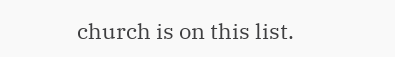church is on this list.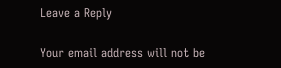Leave a Reply

Your email address will not be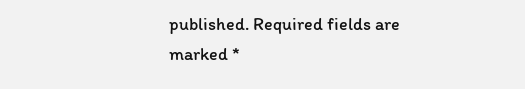published. Required fields are marked *